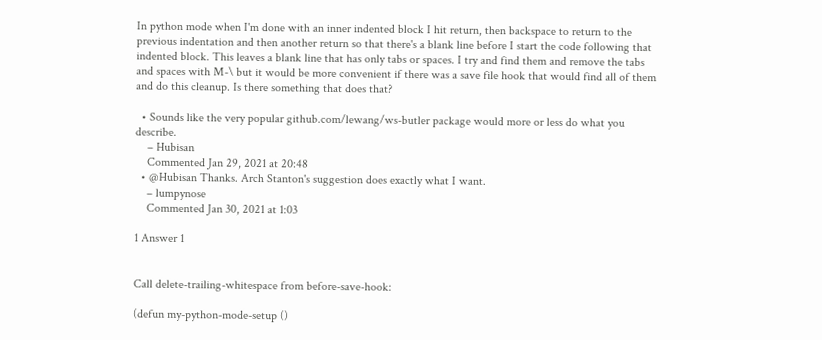In python mode when I'm done with an inner indented block I hit return, then backspace to return to the previous indentation and then another return so that there's a blank line before I start the code following that indented block. This leaves a blank line that has only tabs or spaces. I try and find them and remove the tabs and spaces with M-\ but it would be more convenient if there was a save file hook that would find all of them and do this cleanup. Is there something that does that?

  • Sounds like the very popular github.com/lewang/ws-butler package would more or less do what you describe.
    – Hubisan
    Commented Jan 29, 2021 at 20:48
  • @Hubisan Thanks. Arch Stanton's suggestion does exactly what I want.
    – lumpynose
    Commented Jan 30, 2021 at 1:03

1 Answer 1


Call delete-trailing-whitespace from before-save-hook:

(defun my-python-mode-setup ()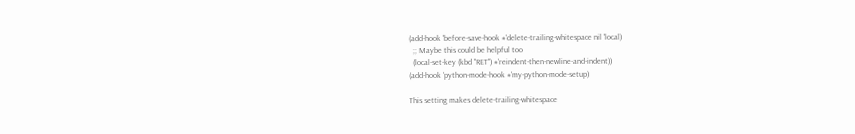(add-hook 'before-save-hook #'delete-trailing-whitespace nil 'local)
  ;; Maybe this could be helpful too
  (local-set-key (kbd "RET") #'reindent-then-newline-and-indent))
(add-hook 'python-mode-hook #'my-python-mode-setup)

This setting makes delete-trailing-whitespace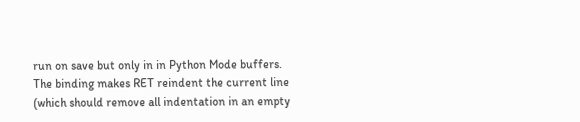run on save but only in in Python Mode buffers. The binding makes RET reindent the current line (which should remove all indentation in an empty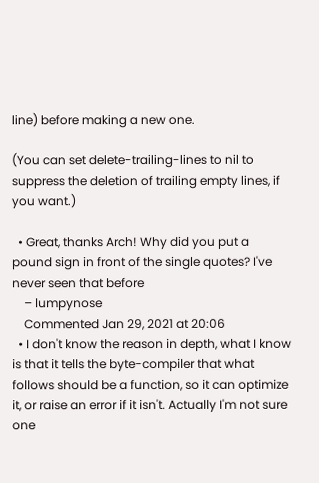line) before making a new one.

(You can set delete-trailing-lines to nil to suppress the deletion of trailing empty lines, if you want.)

  • Great, thanks Arch! Why did you put a pound sign in front of the single quotes? I've never seen that before
    – lumpynose
    Commented Jan 29, 2021 at 20:06
  • I don't know the reason in depth, what I know is that it tells the byte-compiler that what follows should be a function, so it can optimize it, or raise an error if it isn't. Actually I'm not sure one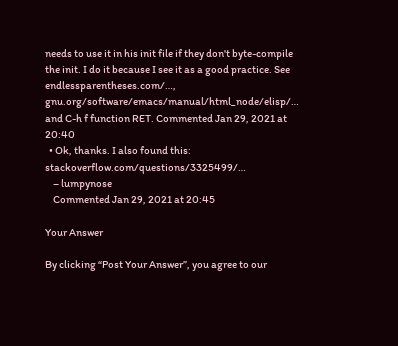needs to use it in his init file if they don't byte-compile the init. I do it because I see it as a good practice. See endlessparentheses.com/…, gnu.org/software/emacs/manual/html_node/elisp/… and C-h f function RET. Commented Jan 29, 2021 at 20:40
  • Ok, thanks. I also found this: stackoverflow.com/questions/3325499/…
    – lumpynose
    Commented Jan 29, 2021 at 20:45

Your Answer

By clicking “Post Your Answer”, you agree to our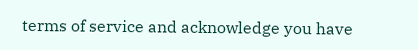terms of service and acknowledge you have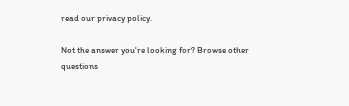read our privacy policy.

Not the answer you're looking for? Browse other questions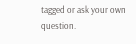tagged or ask your own question.